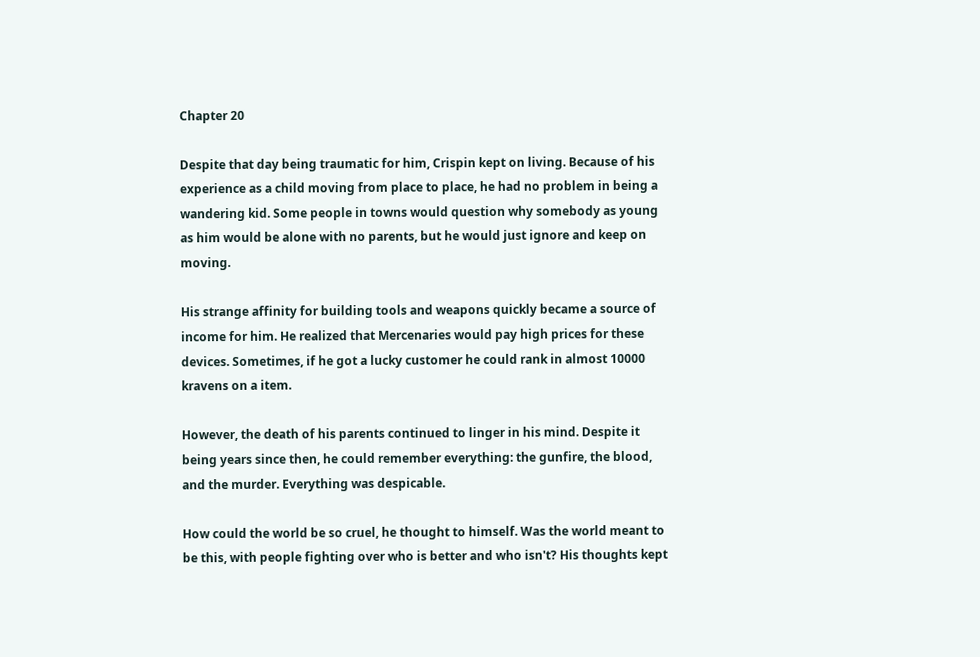Chapter 20

Despite that day being traumatic for him, Crispin kept on living. Because of his experience as a child moving from place to place, he had no problem in being a wandering kid. Some people in towns would question why somebody as young as him would be alone with no parents, but he would just ignore and keep on moving.

His strange affinity for building tools and weapons quickly became a source of income for him. He realized that Mercenaries would pay high prices for these devices. Sometimes, if he got a lucky customer he could rank in almost 10000 kravens on a item.

However, the death of his parents continued to linger in his mind. Despite it being years since then, he could remember everything: the gunfire, the blood, and the murder. Everything was despicable.

How could the world be so cruel, he thought to himself. Was the world meant to be this, with people fighting over who is better and who isn't? His thoughts kept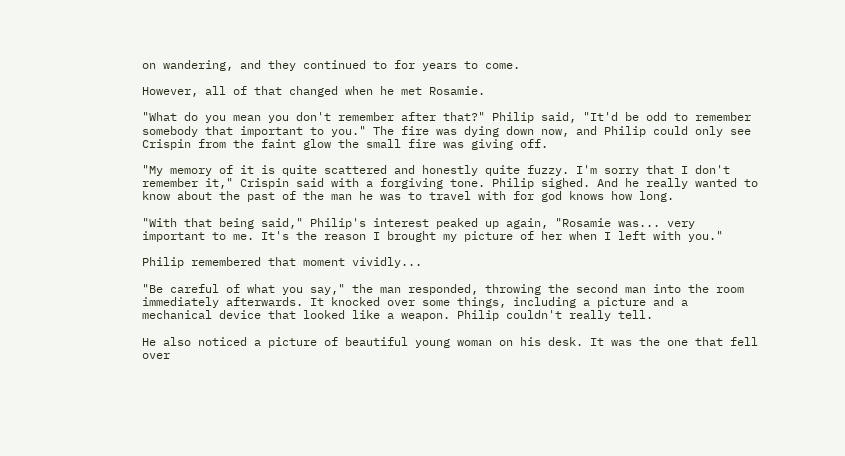on wandering, and they continued to for years to come.

However, all of that changed when he met Rosamie.

"What do you mean you don't remember after that?" Philip said, "It'd be odd to remember somebody that important to you." The fire was dying down now, and Philip could only see Crispin from the faint glow the small fire was giving off.

"My memory of it is quite scattered and honestly quite fuzzy. I'm sorry that I don't remember it," Crispin said with a forgiving tone. Philip sighed. And he really wanted to know about the past of the man he was to travel with for god knows how long.

"With that being said," Philip's interest peaked up again, "Rosamie was... very important to me. It's the reason I brought my picture of her when I left with you."

Philip remembered that moment vividly...

"Be careful of what you say," the man responded, throwing the second man into the room immediately afterwards. It knocked over some things, including a picture and a mechanical device that looked like a weapon. Philip couldn't really tell.

He also noticed a picture of beautiful young woman on his desk. It was the one that fell over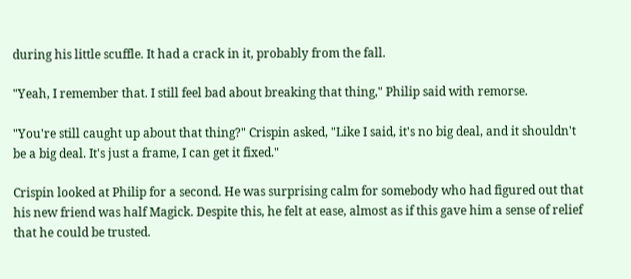during his little scuffle. It had a crack in it, probably from the fall.

"Yeah, I remember that. I still feel bad about breaking that thing," Philip said with remorse.

"You're still caught up about that thing?" Crispin asked, "Like I said, it's no big deal, and it shouldn't be a big deal. It's just a frame, I can get it fixed."

Crispin looked at Philip for a second. He was surprising calm for somebody who had figured out that his new friend was half Magick. Despite this, he felt at ease, almost as if this gave him a sense of relief that he could be trusted.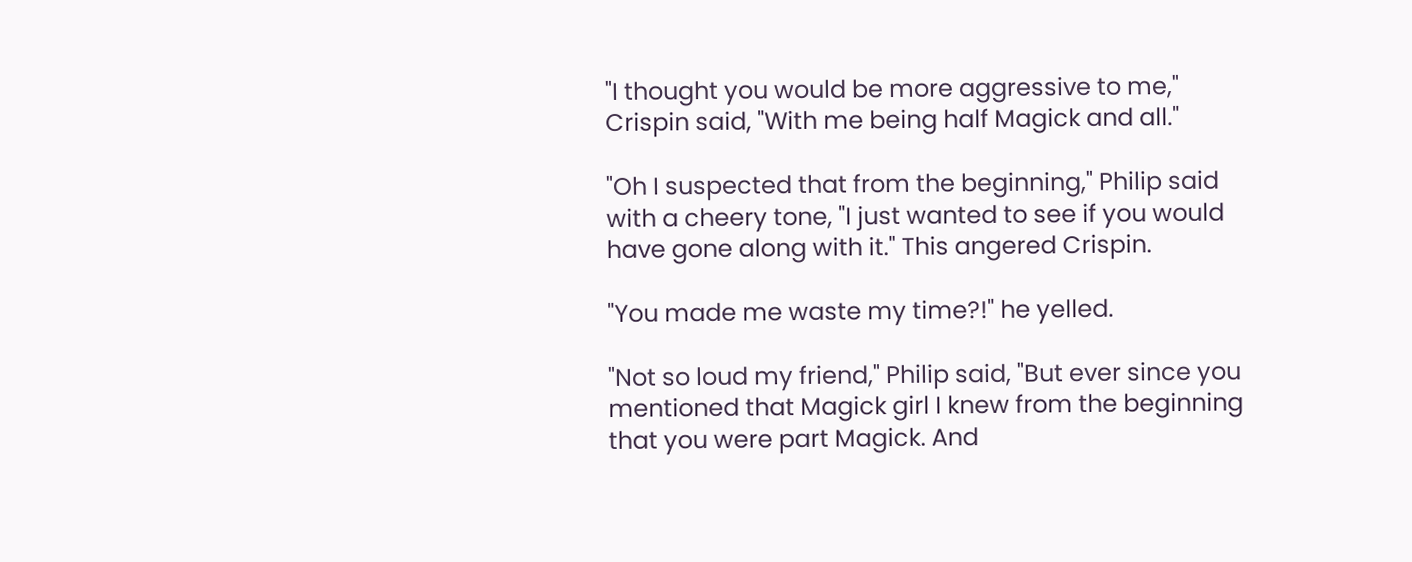"I thought you would be more aggressive to me," Crispin said, "With me being half Magick and all."

"Oh I suspected that from the beginning," Philip said with a cheery tone, "I just wanted to see if you would have gone along with it." This angered Crispin.

"You made me waste my time?!" he yelled.

"Not so loud my friend," Philip said, "But ever since you mentioned that Magick girl I knew from the beginning that you were part Magick. And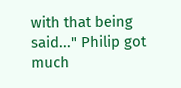with that being said..." Philip got much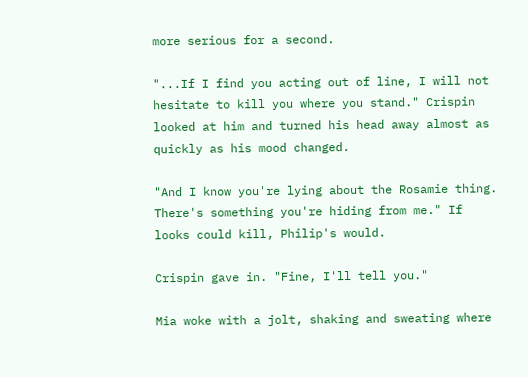more serious for a second.

"...If I find you acting out of line, I will not hesitate to kill you where you stand." Crispin looked at him and turned his head away almost as quickly as his mood changed.

"And I know you're lying about the Rosamie thing. There's something you're hiding from me." If looks could kill, Philip's would.

Crispin gave in. "Fine, I'll tell you."

Mia woke with a jolt, shaking and sweating where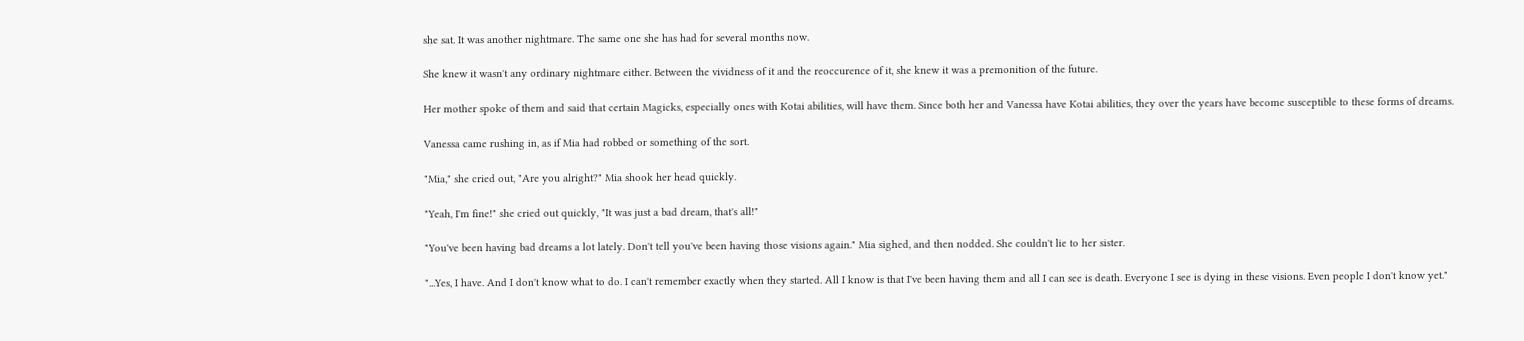she sat. It was another nightmare. The same one she has had for several months now.

She knew it wasn't any ordinary nightmare either. Between the vividness of it and the reoccurence of it, she knew it was a premonition of the future.

Her mother spoke of them and said that certain Magicks, especially ones with Kotai abilities, will have them. Since both her and Vanessa have Kotai abilities, they over the years have become susceptible to these forms of dreams.

Vanessa came rushing in, as if Mia had robbed or something of the sort.

"Mia," she cried out, "Are you alright?" Mia shook her head quickly.

"Yeah, I'm fine!" she cried out quickly, "It was just a bad dream, that's all!"

"You've been having bad dreams a lot lately. Don't tell you've been having those visions again." Mia sighed, and then nodded. She couldn't lie to her sister.

"...Yes, I have. And I don't know what to do. I can't remember exactly when they started. All I know is that I've been having them and all I can see is death. Everyone I see is dying in these visions. Even people I don't know yet."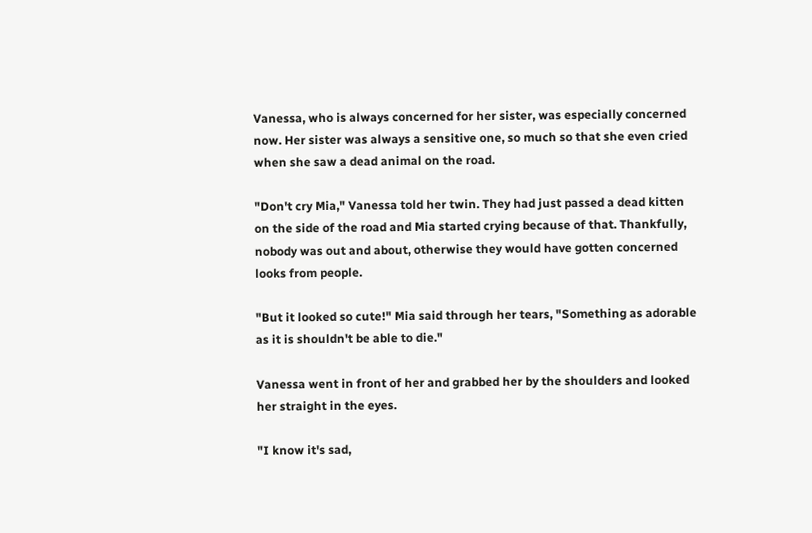Vanessa, who is always concerned for her sister, was especially concerned now. Her sister was always a sensitive one, so much so that she even cried when she saw a dead animal on the road.

"Don't cry Mia," Vanessa told her twin. They had just passed a dead kitten on the side of the road and Mia started crying because of that. Thankfully, nobody was out and about, otherwise they would have gotten concerned looks from people.

"But it looked so cute!" Mia said through her tears, "Something as adorable as it is shouldn't be able to die."

Vanessa went in front of her and grabbed her by the shoulders and looked her straight in the eyes.

"I know it's sad,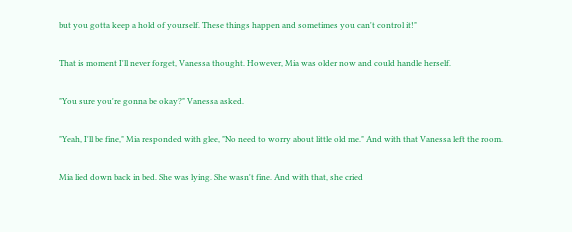but you gotta keep a hold of yourself. These things happen and sometimes you can't control it!"

That is moment I'll never forget, Vanessa thought. However, Mia was older now and could handle herself.

"You sure you're gonna be okay?" Vanessa asked.

"Yeah, I'll be fine," Mia responded with glee, "No need to worry about little old me." And with that Vanessa left the room.

Mia lied down back in bed. She was lying. She wasn't fine. And with that, she cried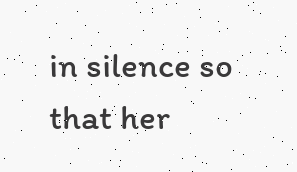in silence so that her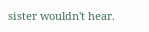sister wouldn't hear.